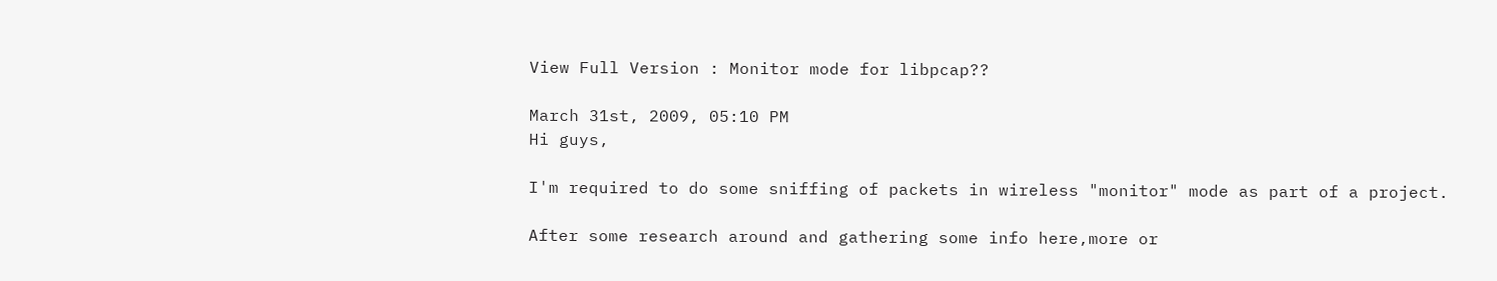View Full Version : Monitor mode for libpcap??

March 31st, 2009, 05:10 PM
Hi guys,

I'm required to do some sniffing of packets in wireless "monitor" mode as part of a project.

After some research around and gathering some info here,more or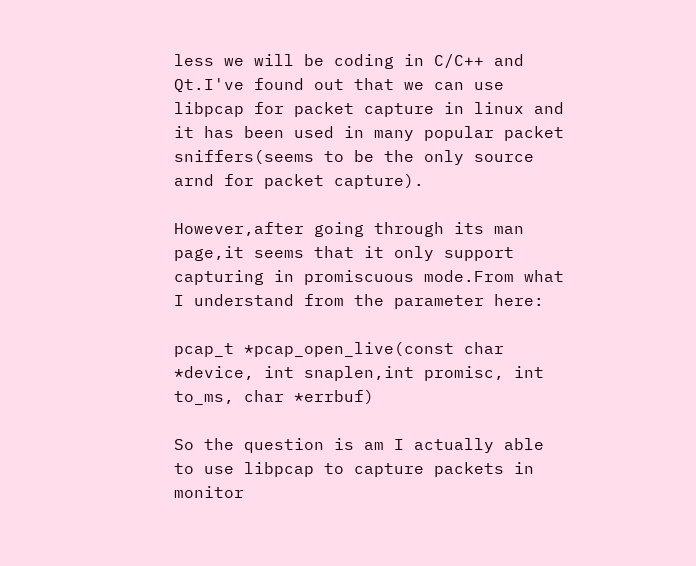less we will be coding in C/C++ and Qt.I've found out that we can use libpcap for packet capture in linux and it has been used in many popular packet sniffers(seems to be the only source arnd for packet capture).

However,after going through its man page,it seems that it only support capturing in promiscuous mode.From what I understand from the parameter here:

pcap_t *pcap_open_live(const char *device, int snaplen,int promisc, int to_ms, char *errbuf)

So the question is am I actually able to use libpcap to capture packets in monitor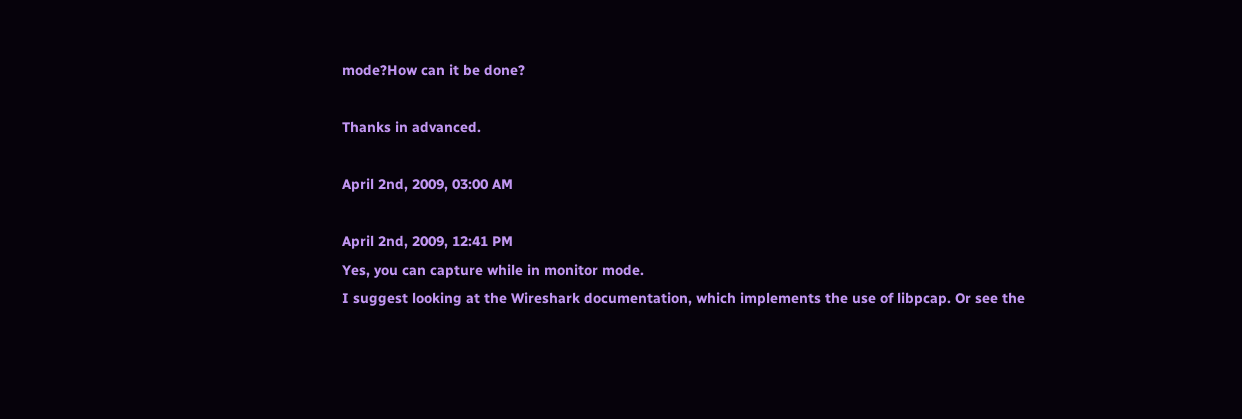mode?How can it be done?

Thanks in advanced.

April 2nd, 2009, 03:00 AM

April 2nd, 2009, 12:41 PM
Yes, you can capture while in monitor mode.
I suggest looking at the Wireshark documentation, which implements the use of libpcap. Or see the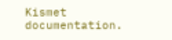Kismet documentation.